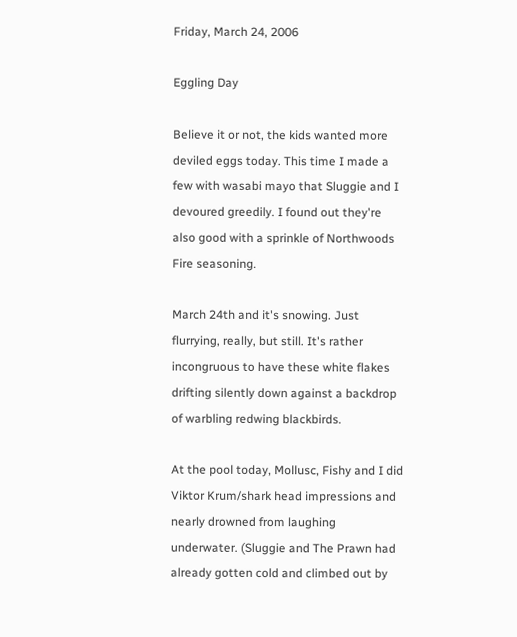Friday, March 24, 2006

Eggling Day

Believe it or not, the kids wanted more deviled eggs today. This time I made a few with wasabi mayo that Sluggie and I devoured greedily. I found out they're also good with a sprinkle of Northwoods Fire seasoning.

March 24th and it's snowing. Just flurrying, really, but still. It's rather incongruous to have these white flakes drifting silently down against a backdrop of warbling redwing blackbirds.

At the pool today, Mollusc, Fishy and I did Viktor Krum/shark head impressions and nearly drowned from laughing underwater. (Sluggie and The Prawn had already gotten cold and climbed out by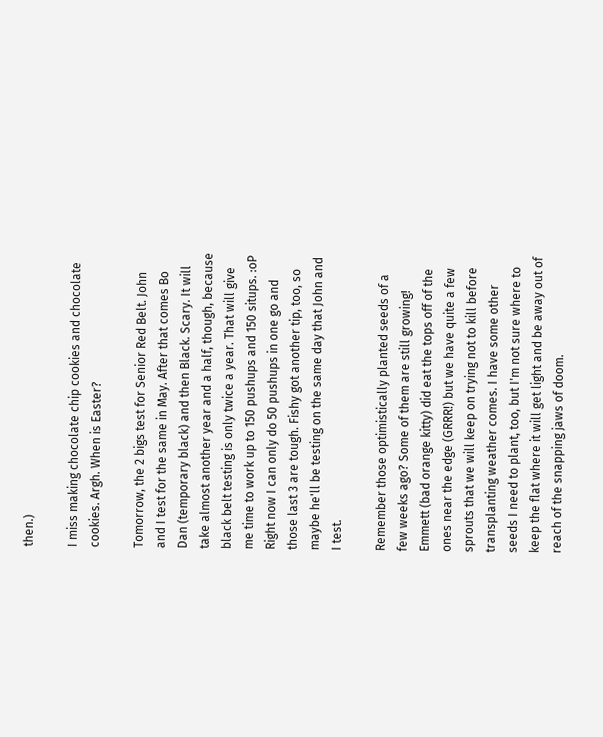then.)

I miss making chocolate chip cookies and chocolate cookies. Argh. When is Easter?

Tomorrow, the 2 bigs test for Senior Red Belt. John and I test for the same in May. After that comes Bo Dan (temporary black) and then Black. Scary. It will take almost another year and a half, though, because black belt testing is only twice a year. That will give me time to work up to 150 pushups and 150 situps. :oP Right now I can only do 50 pushups in one go and those last 3 are tough. Fishy got another tip, too, so maybe he'll be testing on the same day that John and I test.

Remember those optimistically planted seeds of a few weeks ago? Some of them are still growing! Emmett (bad orange kitty) did eat the tops off of the ones near the edge (GRRR!) but we have quite a few sprouts that we will keep on trying not to kill before transplanting weather comes. I have some other seeds I need to plant, too, but I'm not sure where to keep the flat where it will get light and be away out of reach of the snapping jaws of doom.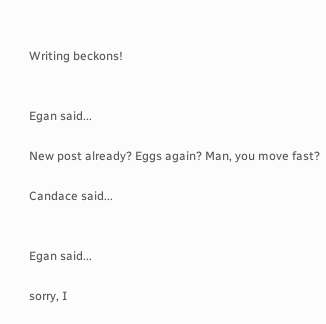Writing beckons!


Egan said...

New post already? Eggs again? Man, you move fast?

Candace said...


Egan said...

sorry, I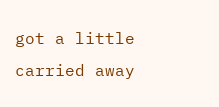got a little carried away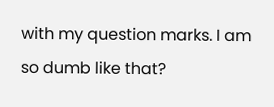with my question marks. I am so dumb like that?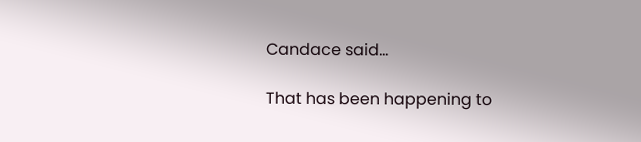Candace said...

That has been happening to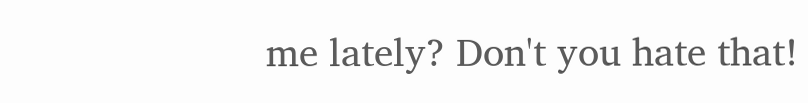me lately? Don't you hate that!